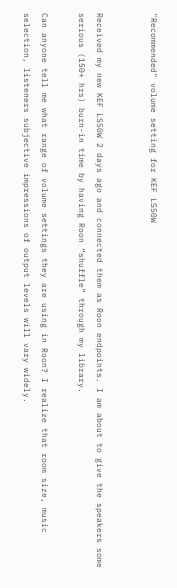"Recommended" volume setting for KEF LS50W


Received my new KEF LS50W 2 days ago and connected them as Roon endpoints. I am about to give the speakers some serious (150+ hrs) burn-in time by having Roon “shuffle” through my library.

Can anyone tell me what range of volume settings they are using in Roon? I realize that room size, music selection, listeners subjective impressions of output levels will vary widely.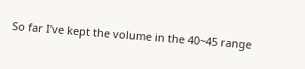So far I’ve kept the volume in the 40~45 range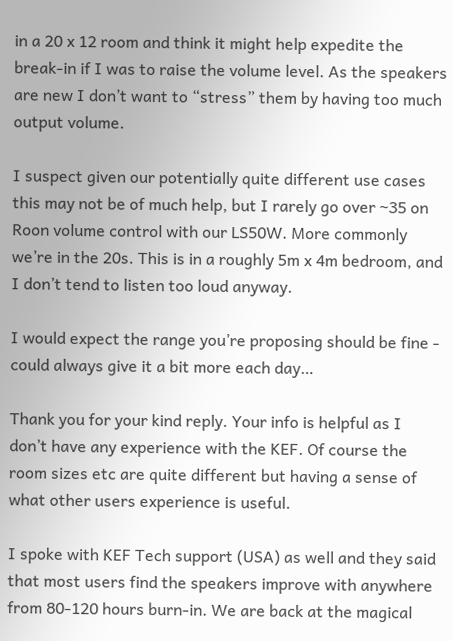in a 20 x 12 room and think it might help expedite the break-in if I was to raise the volume level. As the speakers are new I don’t want to “stress” them by having too much output volume.

I suspect given our potentially quite different use cases this may not be of much help, but I rarely go over ~35 on Roon volume control with our LS50W. More commonly we’re in the 20s. This is in a roughly 5m x 4m bedroom, and I don’t tend to listen too loud anyway.

I would expect the range you’re proposing should be fine - could always give it a bit more each day…

Thank you for your kind reply. Your info is helpful as I don’t have any experience with the KEF. Of course the room sizes etc are quite different but having a sense of what other users experience is useful.

I spoke with KEF Tech support (USA) as well and they said that most users find the speakers improve with anywhere from 80-120 hours burn-in. We are back at the magical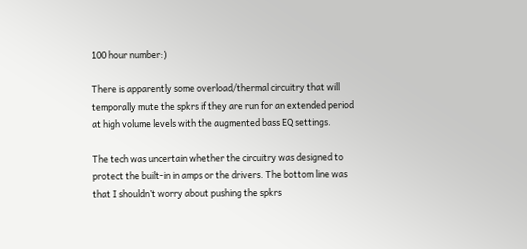100 hour number:)

There is apparently some overload/thermal circuitry that will temporally mute the spkrs if they are run for an extended period at high volume levels with the augmented bass EQ settings.

The tech was uncertain whether the circuitry was designed to protect the built-in in amps or the drivers. The bottom line was that I shouldn’t worry about pushing the spkrs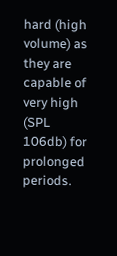hard (high volume) as they are capable of very high (SPL 106db) for prolonged periods.